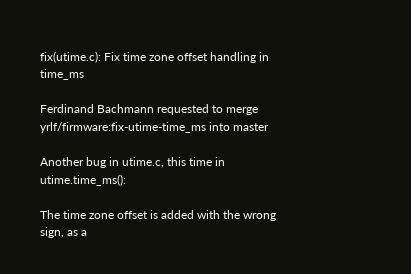fix(utime.c): Fix time zone offset handling in time_ms

Ferdinand Bachmann requested to merge yrlf/firmware:fix-utime-time_ms into master

Another bug in utime.c, this time in utime.time_ms():

The time zone offset is added with the wrong sign, as a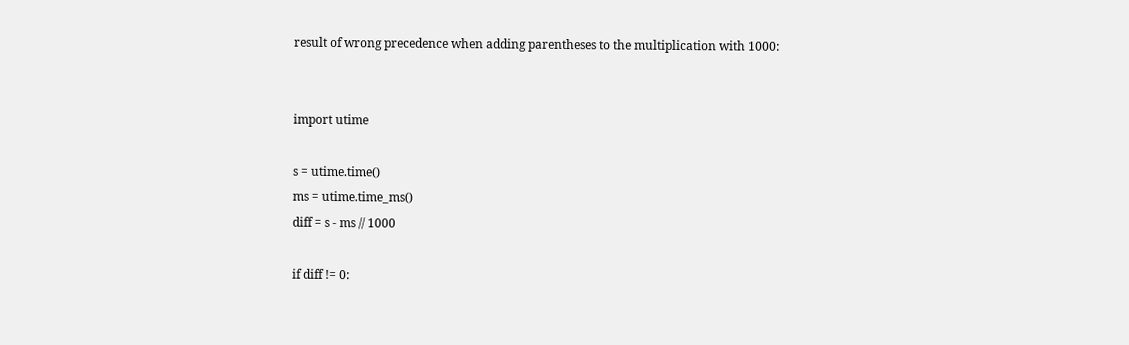result of wrong precedence when adding parentheses to the multiplication with 1000:


import utime

s = utime.time()
ms = utime.time_ms()
diff = s - ms // 1000

if diff != 0: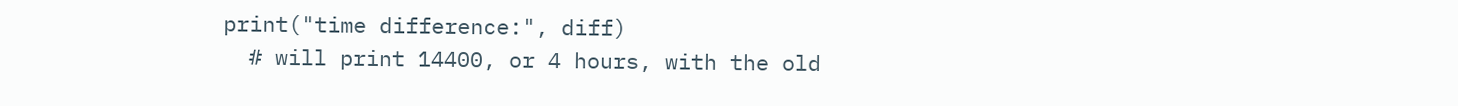print("time difference:", diff)
  # will print 14400, or 4 hours, with the old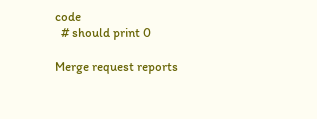code
  # should print 0

Merge request reports